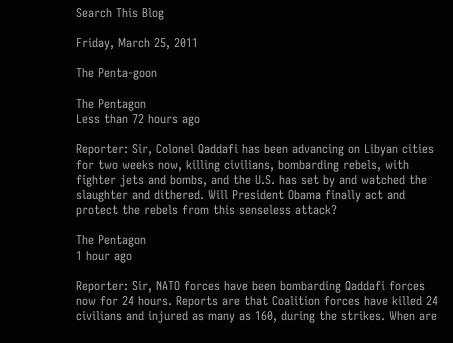Search This Blog

Friday, March 25, 2011

The Penta-goon

The Pentagon
Less than 72 hours ago

Reporter: Sir, Colonel Qaddafi has been advancing on Libyan cities for two weeks now, killing civilians, bombarding rebels, with fighter jets and bombs, and the U.S. has set by and watched the slaughter and dithered. Will President Obama finally act and protect the rebels from this senseless attack?

The Pentagon
1 hour ago

Reporter: Sir, NATO forces have been bombarding Qaddafi forces now for 24 hours. Reports are that Coalition forces have killed 24 civilians and injured as many as 160, during the strikes. When are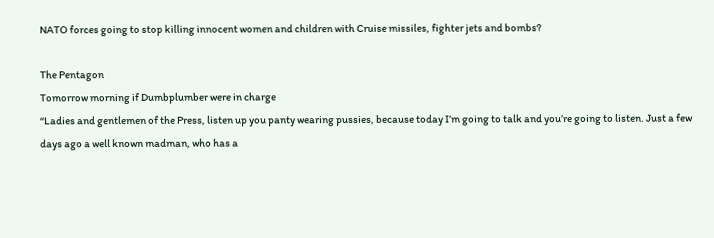NATO forces going to stop killing innocent women and children with Cruise missiles, fighter jets and bombs?

The Pentagon
Tomorrow morning if Dumbplumber were in charge
“Ladies and gentlemen of the Press, listen up you panty wearing pussies, because today I’m going to talk and you’re going to listen. Just a few days ago a well known madman, who has a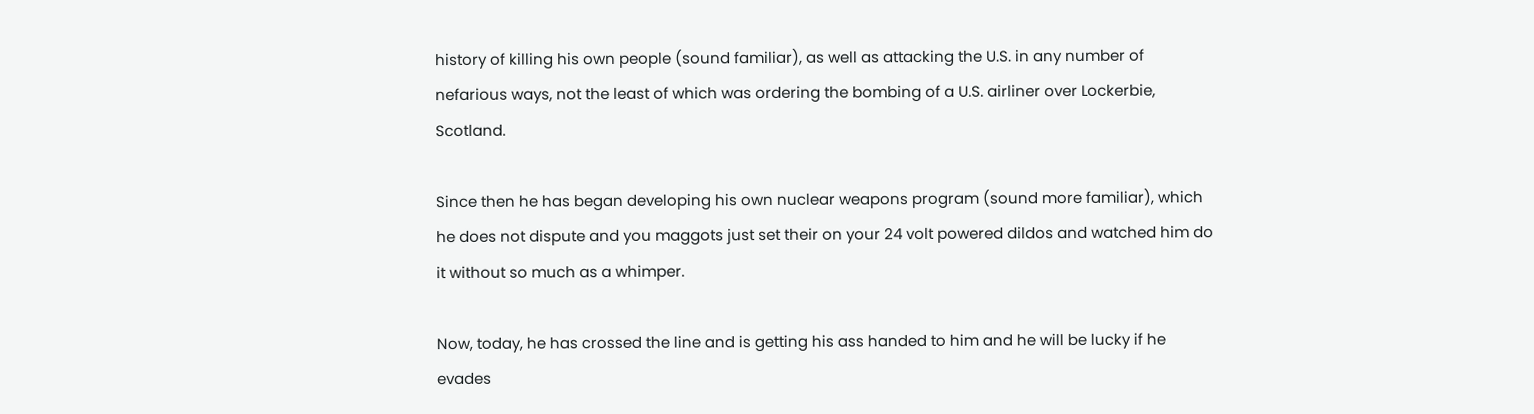history of killing his own people (sound familiar), as well as attacking the U.S. in any number of nefarious ways, not the least of which was ordering the bombing of a U.S. airliner over Lockerbie, Scotland.

Since then he has began developing his own nuclear weapons program (sound more familiar), which he does not dispute and you maggots just set their on your 24 volt powered dildos and watched him do it without so much as a whimper.

Now, today, he has crossed the line and is getting his ass handed to him and he will be lucky if he evades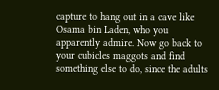capture to hang out in a cave like Osama bin Laden, who you apparently admire. Now go back to your cubicles maggots and find something else to do, since the adults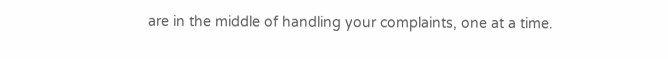are in the middle of handling your complaints, one at a time.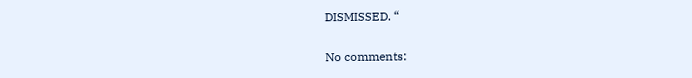DISMISSED. “

No comments: